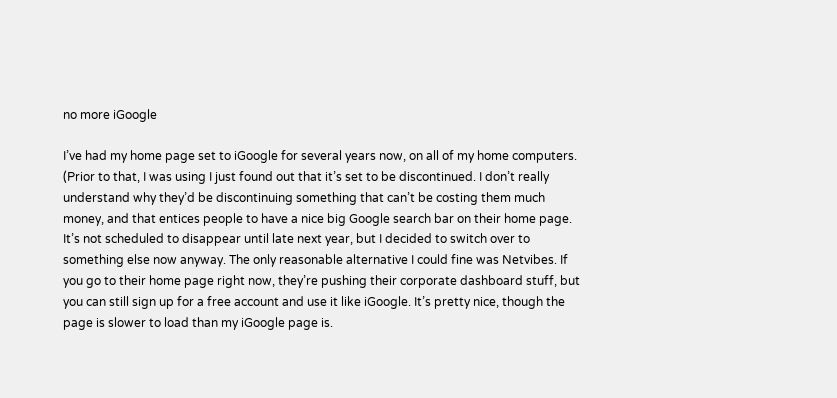no more iGoogle

I’ve had my home page set to iGoogle for several years now, on all of my home computers. (Prior to that, I was using I just found out that it’s set to be discontinued. I don’t really understand why they’d be discontinuing something that can’t be costing them much money, and that entices people to have a nice big Google search bar on their home page. It’s not scheduled to disappear until late next year, but I decided to switch over to something else now anyway. The only reasonable alternative I could fine was Netvibes. If you go to their home page right now, they’re pushing their corporate dashboard stuff, but you can still sign up for a free account and use it like iGoogle. It’s pretty nice, though the page is slower to load than my iGoogle page is.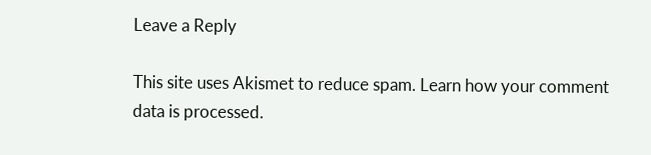Leave a Reply

This site uses Akismet to reduce spam. Learn how your comment data is processed.